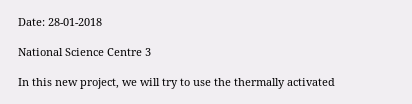Date: 28-01-2018

National Science Centre 3

In this new project, we will try to use the thermally activated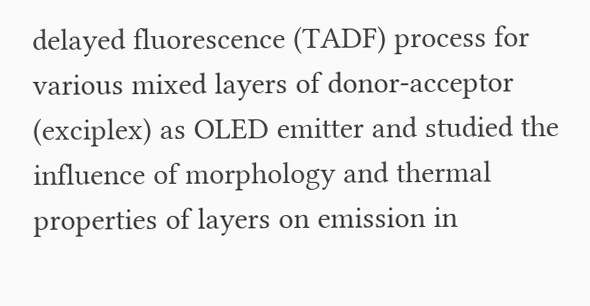delayed fluorescence (TADF) process for various mixed layers of donor-acceptor (exciplex) as OLED emitter and studied the influence of morphology and thermal properties of layers on emission in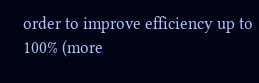order to improve efficiency up to 100% (more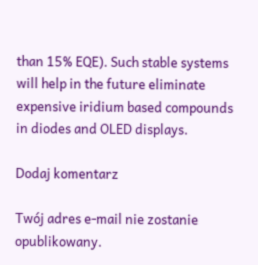than 15% EQE). Such stable systems will help in the future eliminate expensive iridium based compounds in diodes and OLED displays.

Dodaj komentarz

Twój adres e-mail nie zostanie opublikowany.